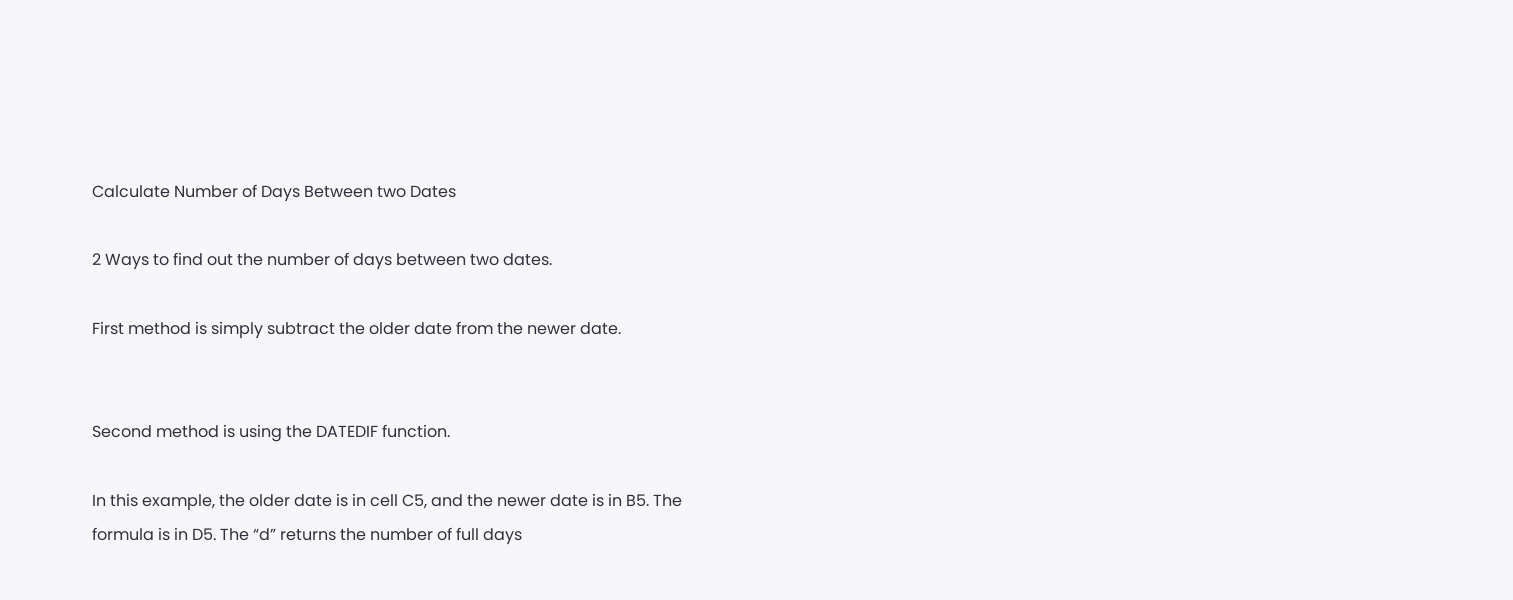Calculate Number of Days Between two Dates

2 Ways to find out the number of days between two dates.

First method is simply subtract the older date from the newer date.


Second method is using the DATEDIF function.

In this example, the older date is in cell C5, and the newer date is in B5. The formula is in D5. The “d” returns the number of full days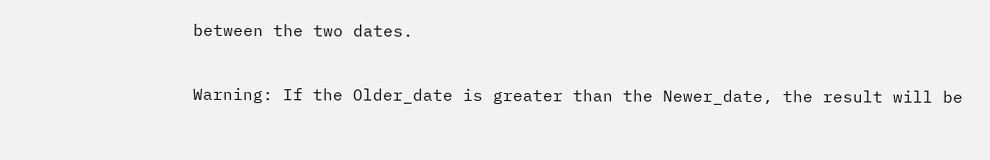between the two dates.

Warning: If the Older_date is greater than the Newer_date, the result will be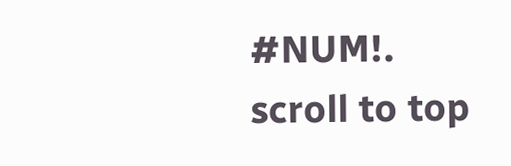#NUM!.
scroll to top